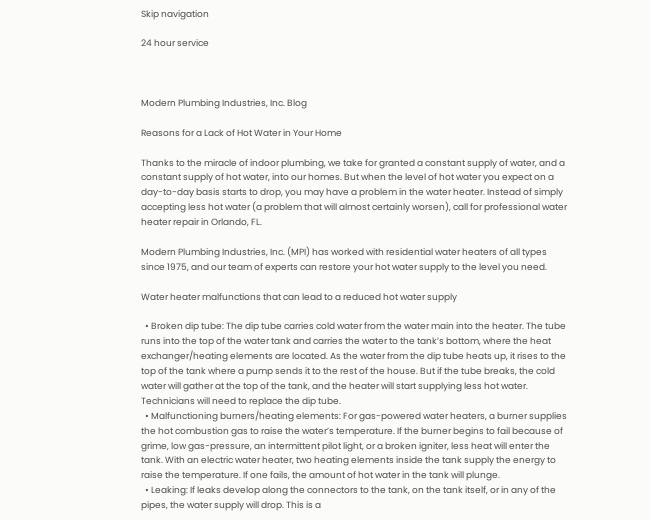Skip navigation

24 hour service



Modern Plumbing Industries, Inc. Blog

Reasons for a Lack of Hot Water in Your Home

Thanks to the miracle of indoor plumbing, we take for granted a constant supply of water, and a constant supply of hot water, into our homes. But when the level of hot water you expect on a day-to-day basis starts to drop, you may have a problem in the water heater. Instead of simply accepting less hot water (a problem that will almost certainly worsen), call for professional water heater repair in Orlando, FL.

Modern Plumbing Industries, Inc. (MPI) has worked with residential water heaters of all types since 1975, and our team of experts can restore your hot water supply to the level you need.

Water heater malfunctions that can lead to a reduced hot water supply

  • Broken dip tube: The dip tube carries cold water from the water main into the heater. The tube runs into the top of the water tank and carries the water to the tank’s bottom, where the heat exchanger/heating elements are located. As the water from the dip tube heats up, it rises to the top of the tank where a pump sends it to the rest of the house. But if the tube breaks, the cold water will gather at the top of the tank, and the heater will start supplying less hot water. Technicians will need to replace the dip tube.
  • Malfunctioning burners/heating elements: For gas-powered water heaters, a burner supplies the hot combustion gas to raise the water’s temperature. If the burner begins to fail because of grime, low gas-pressure, an intermittent pilot light, or a broken igniter, less heat will enter the tank. With an electric water heater, two heating elements inside the tank supply the energy to raise the temperature. If one fails, the amount of hot water in the tank will plunge.
  • Leaking: If leaks develop along the connectors to the tank, on the tank itself, or in any of the pipes, the water supply will drop. This is a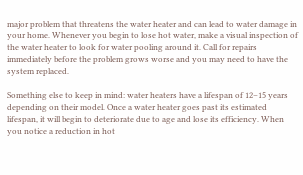major problem that threatens the water heater and can lead to water damage in your home. Whenever you begin to lose hot water, make a visual inspection of the water heater to look for water pooling around it. Call for repairs immediately before the problem grows worse and you may need to have the system replaced.

Something else to keep in mind: water heaters have a lifespan of 12–15 years depending on their model. Once a water heater goes past its estimated lifespan, it will begin to deteriorate due to age and lose its efficiency. When you notice a reduction in hot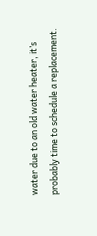water due to an old water heater, it’s probably time to schedule a replacement.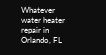Whatever water heater repair in Orlando, FL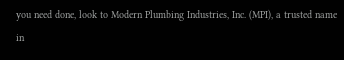you need done, look to Modern Plumbing Industries, Inc. (MPI), a trusted name in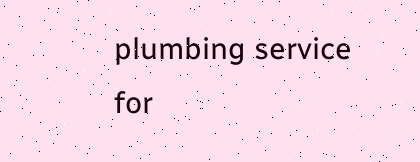plumbing service for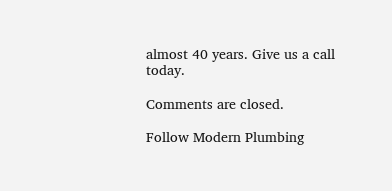almost 40 years. Give us a call today.

Comments are closed.

Follow Modern Plumbing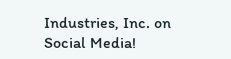Industries, Inc. on Social Media!